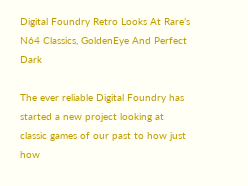Digital Foundry Retro Looks At Rare’s N64 Classics, GoldenEye And Perfect Dark

The ever reliable Digital Foundry has started a new project looking at classic games of our past to how just how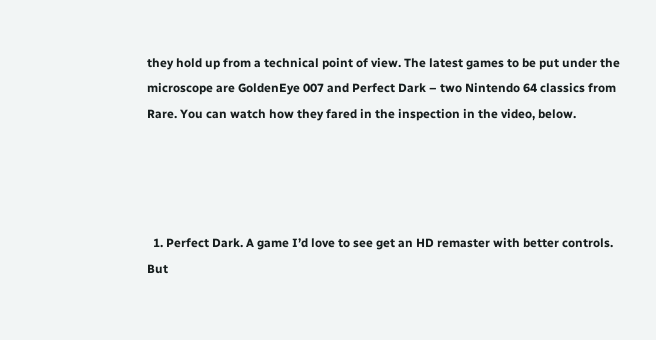they hold up from a technical point of view. The latest games to be put under the microscope are GoldenEye 007 and Perfect Dark – two Nintendo 64 classics from Rare. You can watch how they fared in the inspection in the video, below.




  1. Perfect Dark. A game I’d love to see get an HD remaster with better controls. But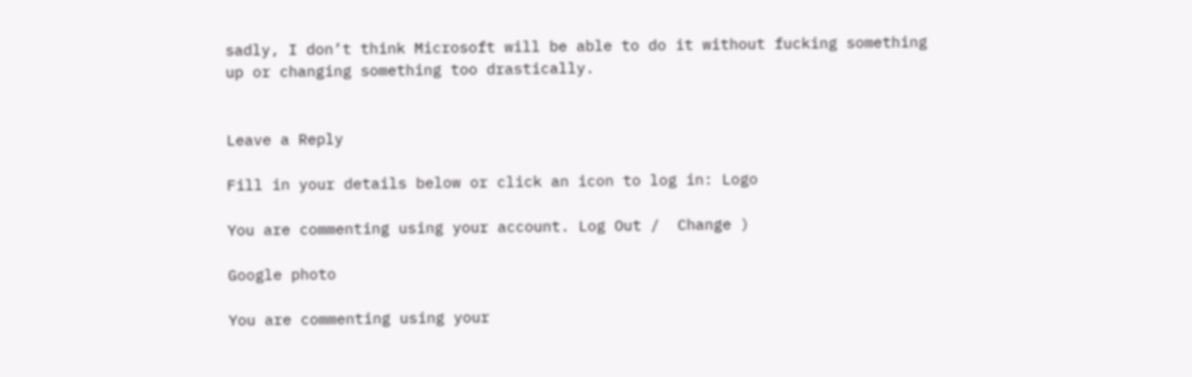sadly, I don’t think Microsoft will be able to do it without fucking something up or changing something too drastically.


Leave a Reply

Fill in your details below or click an icon to log in: Logo

You are commenting using your account. Log Out /  Change )

Google photo

You are commenting using your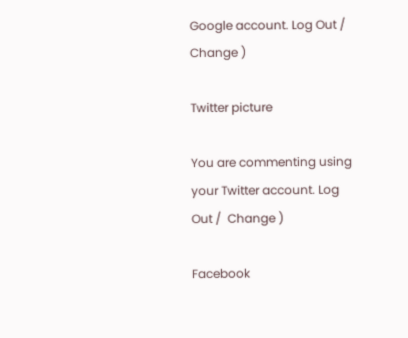Google account. Log Out /  Change )

Twitter picture

You are commenting using your Twitter account. Log Out /  Change )

Facebook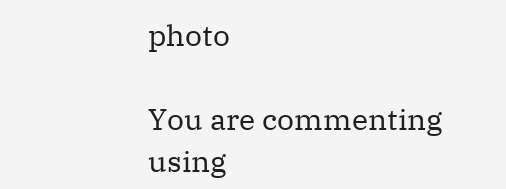photo

You are commenting using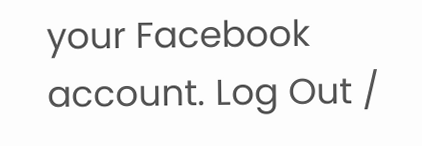your Facebook account. Log Out /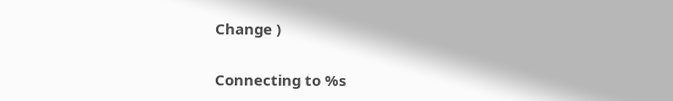Change )

Connecting to %s